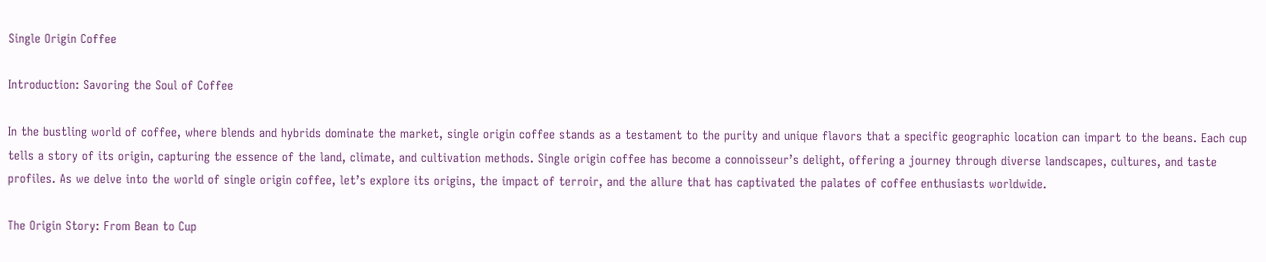Single Origin Coffee

Introduction: Savoring the Soul of Coffee

In the bustling world of coffee, where blends and hybrids dominate the market, single origin coffee stands as a testament to the purity and unique flavors that a specific geographic location can impart to the beans. Each cup tells a story of its origin, capturing the essence of the land, climate, and cultivation methods. Single origin coffee has become a connoisseur’s delight, offering a journey through diverse landscapes, cultures, and taste profiles. As we delve into the world of single origin coffee, let’s explore its origins, the impact of terroir, and the allure that has captivated the palates of coffee enthusiasts worldwide.

The Origin Story: From Bean to Cup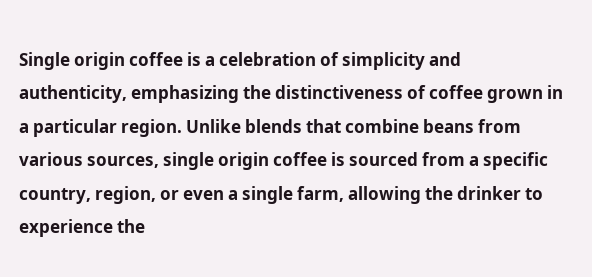Single origin coffee is a celebration of simplicity and authenticity, emphasizing the distinctiveness of coffee grown in a particular region. Unlike blends that combine beans from various sources, single origin coffee is sourced from a specific country, region, or even a single farm, allowing the drinker to experience the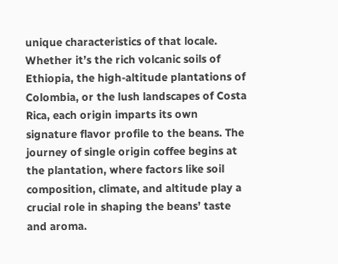unique characteristics of that locale. Whether it’s the rich volcanic soils of Ethiopia, the high-altitude plantations of Colombia, or the lush landscapes of Costa Rica, each origin imparts its own signature flavor profile to the beans. The journey of single origin coffee begins at the plantation, where factors like soil composition, climate, and altitude play a crucial role in shaping the beans’ taste and aroma.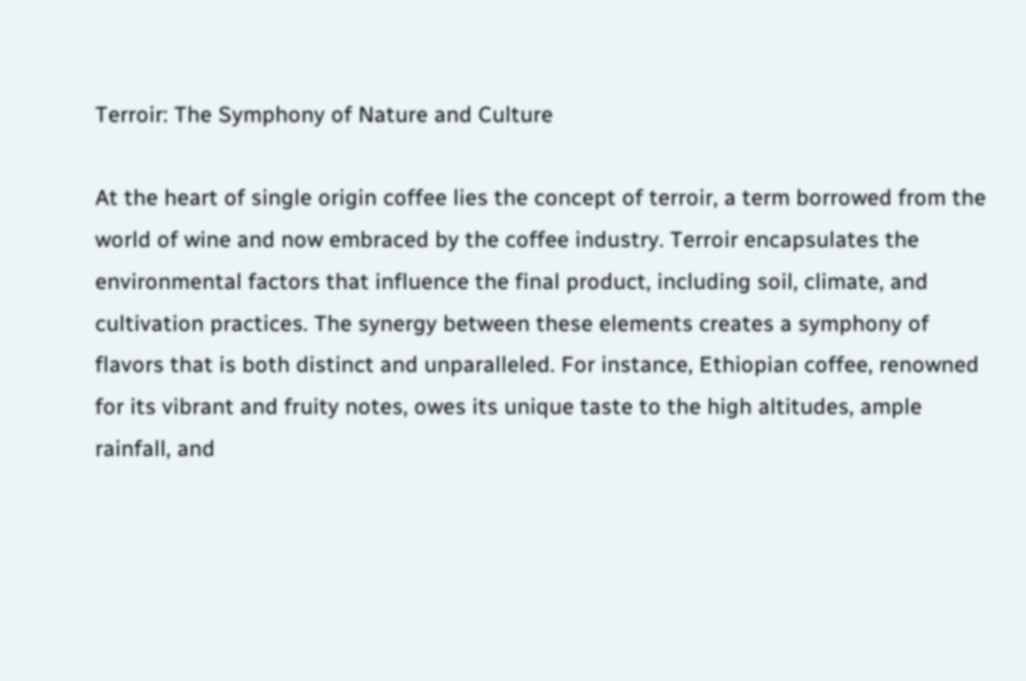Terroir: The Symphony of Nature and Culture

At the heart of single origin coffee lies the concept of terroir, a term borrowed from the world of wine and now embraced by the coffee industry. Terroir encapsulates the environmental factors that influence the final product, including soil, climate, and cultivation practices. The synergy between these elements creates a symphony of flavors that is both distinct and unparalleled. For instance, Ethiopian coffee, renowned for its vibrant and fruity notes, owes its unique taste to the high altitudes, ample rainfall, and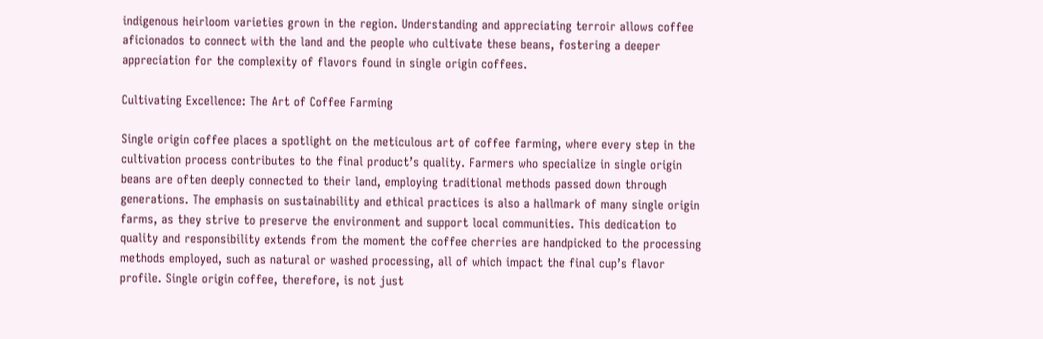indigenous heirloom varieties grown in the region. Understanding and appreciating terroir allows coffee aficionados to connect with the land and the people who cultivate these beans, fostering a deeper appreciation for the complexity of flavors found in single origin coffees.

Cultivating Excellence: The Art of Coffee Farming

Single origin coffee places a spotlight on the meticulous art of coffee farming, where every step in the cultivation process contributes to the final product’s quality. Farmers who specialize in single origin beans are often deeply connected to their land, employing traditional methods passed down through generations. The emphasis on sustainability and ethical practices is also a hallmark of many single origin farms, as they strive to preserve the environment and support local communities. This dedication to quality and responsibility extends from the moment the coffee cherries are handpicked to the processing methods employed, such as natural or washed processing, all of which impact the final cup’s flavor profile. Single origin coffee, therefore, is not just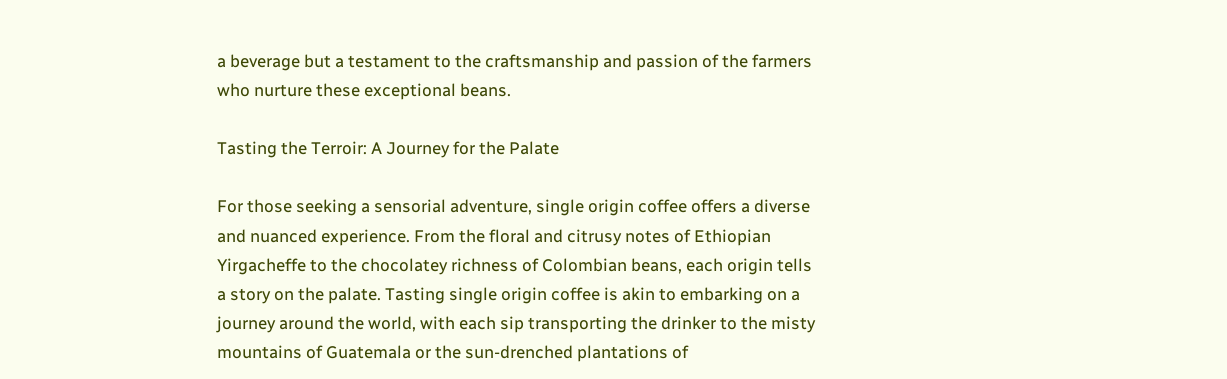a beverage but a testament to the craftsmanship and passion of the farmers who nurture these exceptional beans.

Tasting the Terroir: A Journey for the Palate

For those seeking a sensorial adventure, single origin coffee offers a diverse and nuanced experience. From the floral and citrusy notes of Ethiopian Yirgacheffe to the chocolatey richness of Colombian beans, each origin tells a story on the palate. Tasting single origin coffee is akin to embarking on a journey around the world, with each sip transporting the drinker to the misty mountains of Guatemala or the sun-drenched plantations of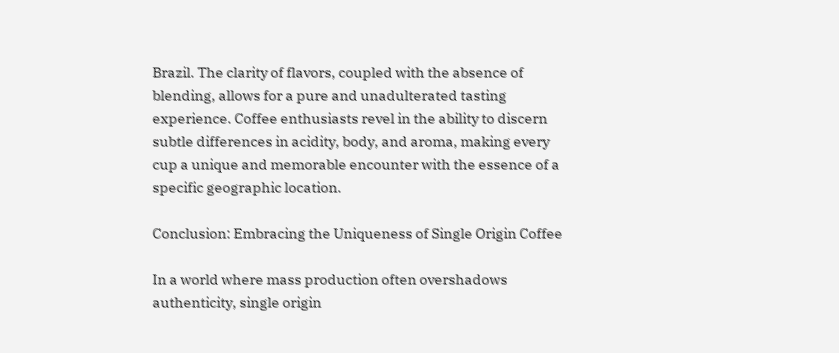Brazil. The clarity of flavors, coupled with the absence of blending, allows for a pure and unadulterated tasting experience. Coffee enthusiasts revel in the ability to discern subtle differences in acidity, body, and aroma, making every cup a unique and memorable encounter with the essence of a specific geographic location.

Conclusion: Embracing the Uniqueness of Single Origin Coffee

In a world where mass production often overshadows authenticity, single origin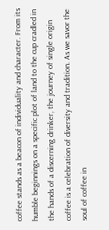coffee stands as a beacon of individuality and character. From its humble beginnings on a specific plot of land to the cup cradled in the hands of a discerning drinker, the journey of single origin coffee is a celebration of diversity and tradition. As we savor the soul of coffee in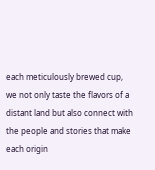each meticulously brewed cup, we not only taste the flavors of a distant land but also connect with the people and stories that make each origin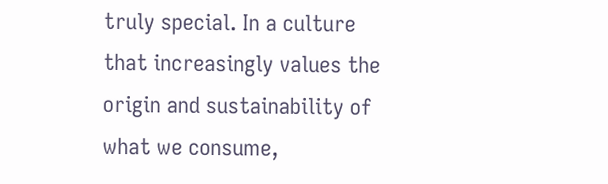truly special. In a culture that increasingly values the origin and sustainability of what we consume,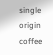single origin coffee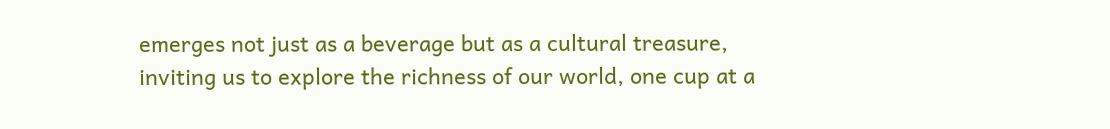emerges not just as a beverage but as a cultural treasure, inviting us to explore the richness of our world, one cup at a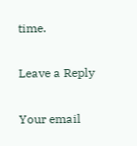time.

Leave a Reply

Your email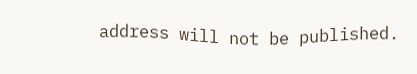address will not be published.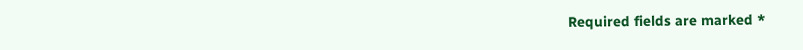Required fields are marked *